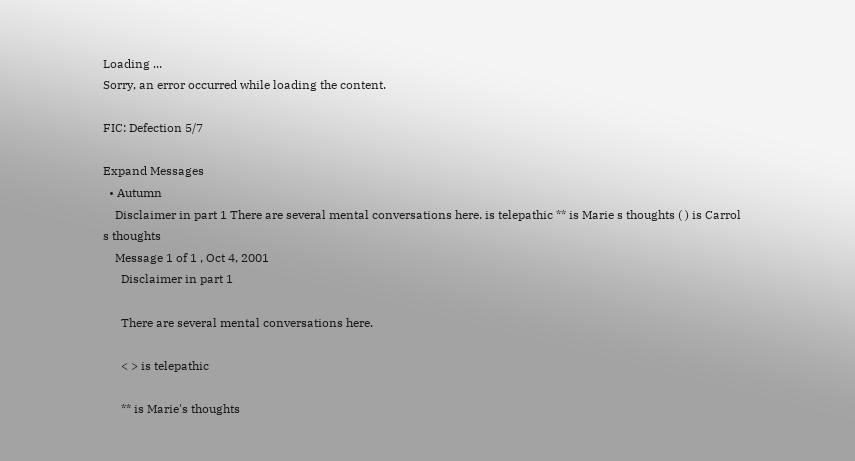Loading ...
Sorry, an error occurred while loading the content.

FIC: Defection 5/7

Expand Messages
  • Autumn
    Disclaimer in part 1 There are several mental conversations here. is telepathic ** is Marie s thoughts ( ) is Carrol s thoughts
    Message 1 of 1 , Oct 4, 2001
      Disclaimer in part 1

      There are several mental conversations here.

      < > is telepathic

      ** is Marie's thoughts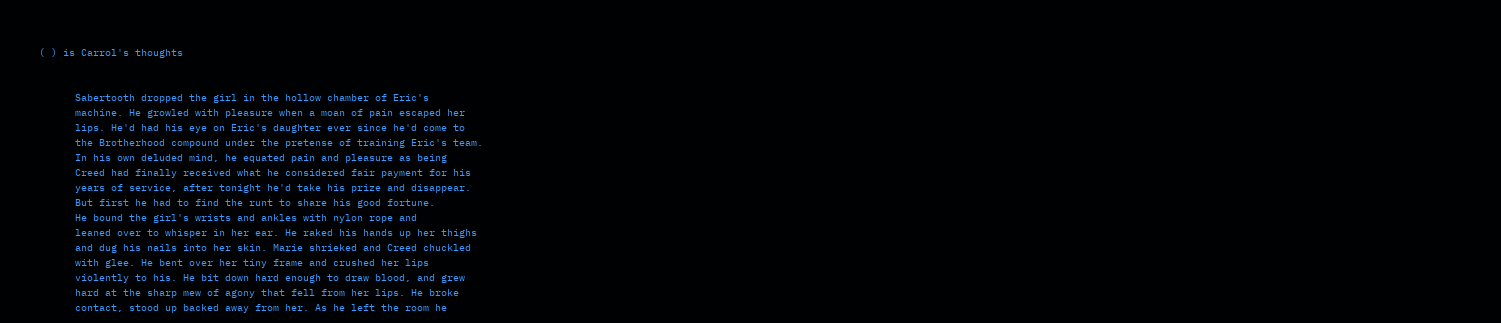( ) is Carrol's thoughts


      Sabertooth dropped the girl in the hollow chamber of Eric's
      machine. He growled with pleasure when a moan of pain escaped her
      lips. He'd had his eye on Eric's daughter ever since he'd come to
      the Brotherhood compound under the pretense of training Eric's team.
      In his own deluded mind, he equated pain and pleasure as being
      Creed had finally received what he considered fair payment for his
      years of service, after tonight he'd take his prize and disappear.
      But first he had to find the runt to share his good fortune.
      He bound the girl's wrists and ankles with nylon rope and
      leaned over to whisper in her ear. He raked his hands up her thighs
      and dug his nails into her skin. Marie shrieked and Creed chuckled
      with glee. He bent over her tiny frame and crushed her lips
      violently to his. He bit down hard enough to draw blood, and grew
      hard at the sharp mew of agony that fell from her lips. He broke
      contact, stood up backed away from her. As he left the room he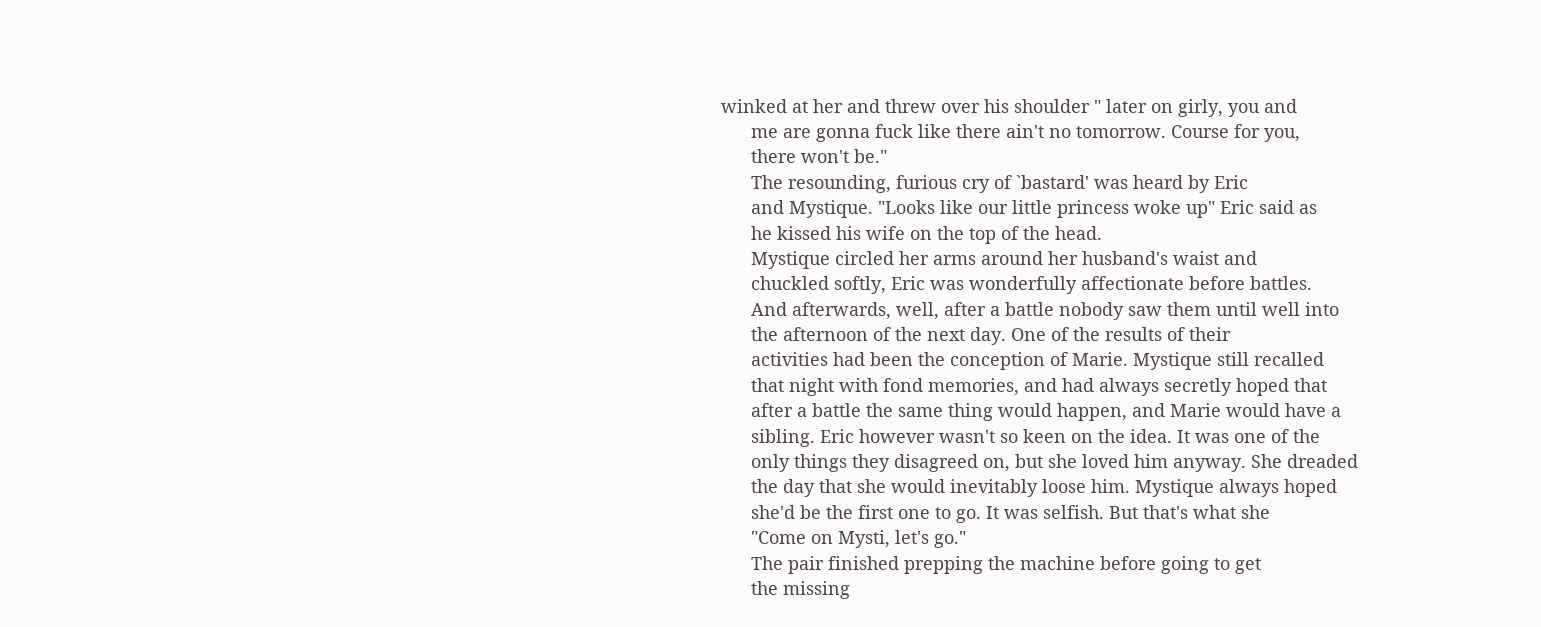winked at her and threw over his shoulder " later on girly, you and
      me are gonna fuck like there ain't no tomorrow. Course for you,
      there won't be."
      The resounding, furious cry of `bastard' was heard by Eric
      and Mystique. "Looks like our little princess woke up" Eric said as
      he kissed his wife on the top of the head.
      Mystique circled her arms around her husband's waist and
      chuckled softly, Eric was wonderfully affectionate before battles.
      And afterwards, well, after a battle nobody saw them until well into
      the afternoon of the next day. One of the results of their
      activities had been the conception of Marie. Mystique still recalled
      that night with fond memories, and had always secretly hoped that
      after a battle the same thing would happen, and Marie would have a
      sibling. Eric however wasn't so keen on the idea. It was one of the
      only things they disagreed on, but she loved him anyway. She dreaded
      the day that she would inevitably loose him. Mystique always hoped
      she'd be the first one to go. It was selfish. But that's what she
      "Come on Mysti, let's go."
      The pair finished prepping the machine before going to get
      the missing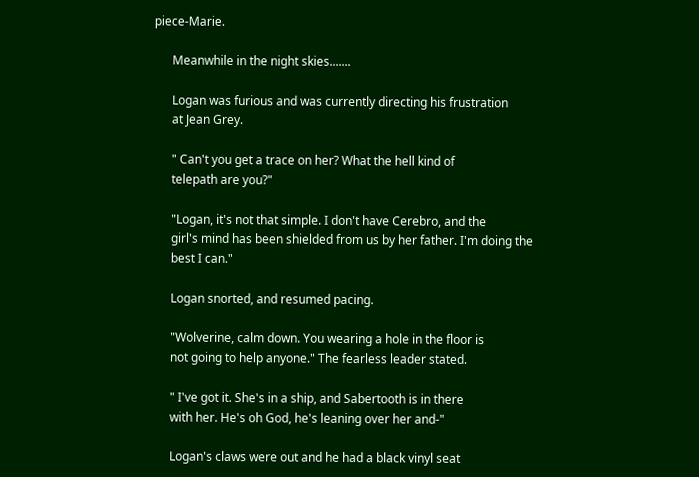piece-Marie.

      Meanwhile in the night skies.......

      Logan was furious and was currently directing his frustration
      at Jean Grey.

      " Can't you get a trace on her? What the hell kind of
      telepath are you?"

      "Logan, it's not that simple. I don't have Cerebro, and the
      girl's mind has been shielded from us by her father. I'm doing the
      best I can."

      Logan snorted, and resumed pacing.

      "Wolverine, calm down. You wearing a hole in the floor is
      not going to help anyone." The fearless leader stated.

      " I've got it. She's in a ship, and Sabertooth is in there
      with her. He's oh God, he's leaning over her and-"

      Logan's claws were out and he had a black vinyl seat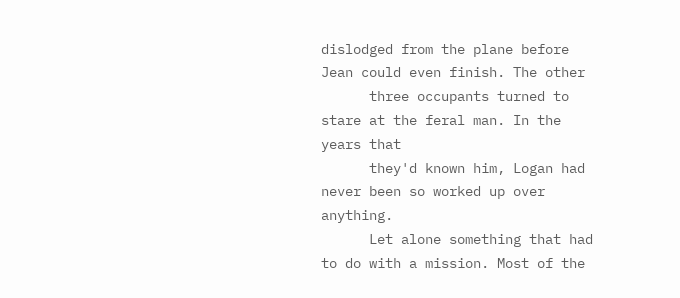dislodged from the plane before Jean could even finish. The other
      three occupants turned to stare at the feral man. In the years that
      they'd known him, Logan had never been so worked up over anything.
      Let alone something that had to do with a mission. Most of the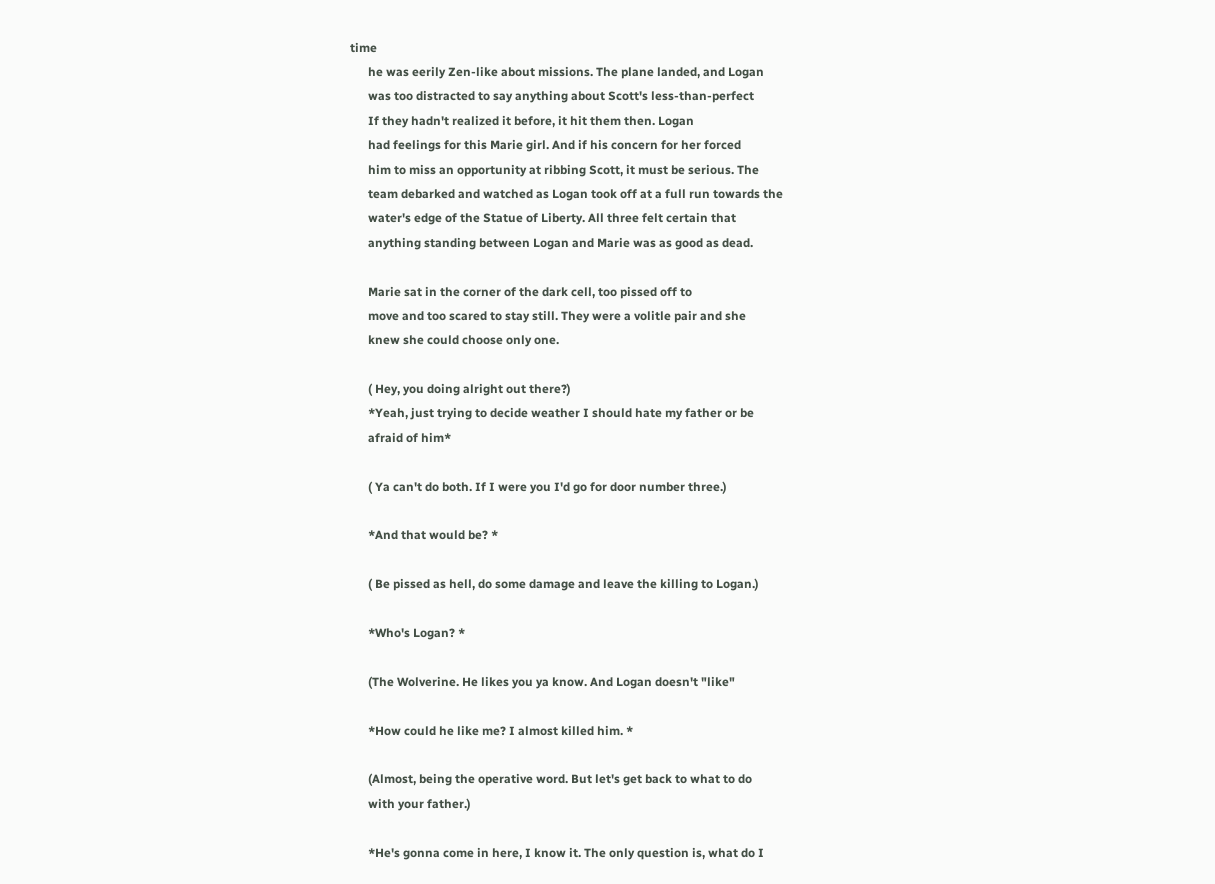time
      he was eerily Zen-like about missions. The plane landed, and Logan
      was too distracted to say anything about Scott's less-than-perfect
      If they hadn't realized it before, it hit them then. Logan
      had feelings for this Marie girl. And if his concern for her forced
      him to miss an opportunity at ribbing Scott, it must be serious. The
      team debarked and watched as Logan took off at a full run towards the
      water's edge of the Statue of Liberty. All three felt certain that
      anything standing between Logan and Marie was as good as dead.

      Marie sat in the corner of the dark cell, too pissed off to
      move and too scared to stay still. They were a volitle pair and she
      knew she could choose only one.

      ( Hey, you doing alright out there?)
      *Yeah, just trying to decide weather I should hate my father or be
      afraid of him*

      ( Ya can't do both. If I were you I'd go for door number three.)

      *And that would be? *

      ( Be pissed as hell, do some damage and leave the killing to Logan.)

      *Who's Logan? *

      (The Wolverine. He likes you ya know. And Logan doesn't "like"

      *How could he like me? I almost killed him. *

      (Almost, being the operative word. But let's get back to what to do
      with your father.)

      *He's gonna come in here, I know it. The only question is, what do I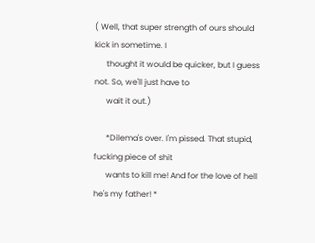( Well, that super strength of ours should kick in sometime. I
      thought it would be quicker, but I guess not. So, we'll just have to
      wait it out.)

      *Dilema's over. I'm pissed. That stupid, fucking piece of shit
      wants to kill me! And for the love of hell he's my father! *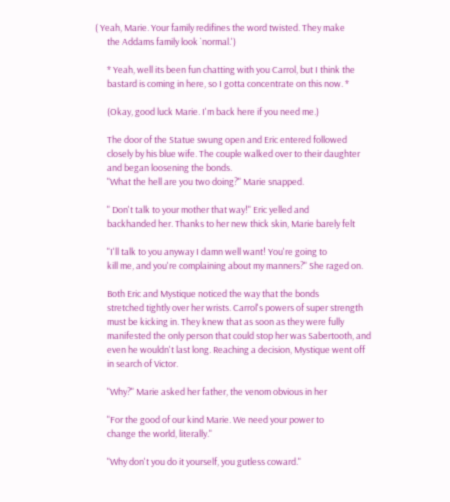( Yeah, Marie. Your family redifines the word twisted. They make
      the Addams family look `normal.')

      * Yeah, well its been fun chatting with you Carrol, but I think the
      bastard is coming in here, so I gotta concentrate on this now. *

      (Okay, good luck Marie. I'm back here if you need me.)

      The door of the Statue swung open and Eric entered followed
      closely by his blue wife. The couple walked over to their daughter
      and began loosening the bonds.
      "What the hell are you two doing?" Marie snapped.

      " Don't talk to your mother that way!" Eric yelled and
      backhanded her. Thanks to her new thick skin, Marie barely felt

      "I'll talk to you anyway I damn well want! You're going to
      kill me, and you're complaining about my manners?" She raged on.

      Both Eric and Mystique noticed the way that the bonds
      stretched tightly over her wrists. Carrol's powers of super strength
      must be kicking in. They knew that as soon as they were fully
      manifested the only person that could stop her was Sabertooth, and
      even he wouldn't last long. Reaching a decision, Mystique went off
      in search of Victor.

      "Why?" Marie asked her father, the venom obvious in her

      "For the good of our kind Marie. We need your power to
      change the world, literally."

      "Why don't you do it yourself, you gutless coward."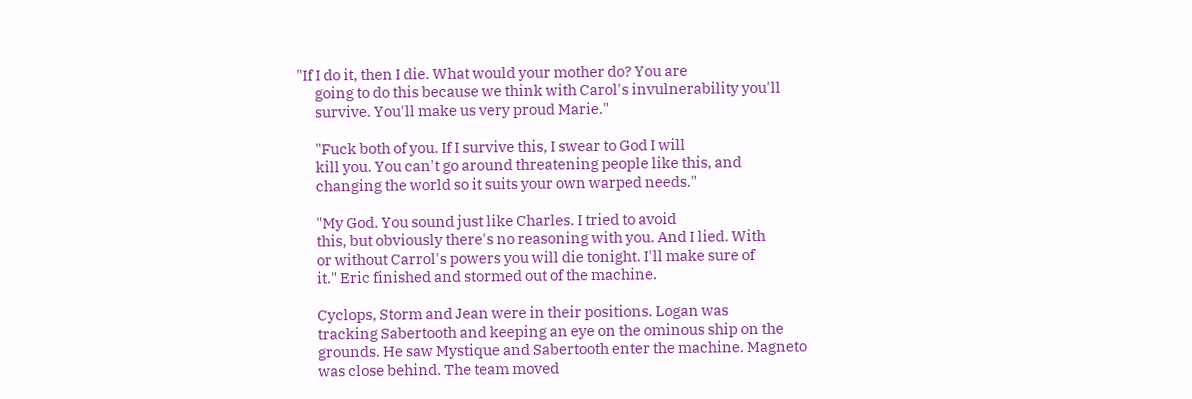"If I do it, then I die. What would your mother do? You are
      going to do this because we think with Carol's invulnerability you'll
      survive. You'll make us very proud Marie."

      "Fuck both of you. If I survive this, I swear to God I will
      kill you. You can't go around threatening people like this, and
      changing the world so it suits your own warped needs."

      "My God. You sound just like Charles. I tried to avoid
      this, but obviously there's no reasoning with you. And I lied. With
      or without Carrol's powers you will die tonight. I'll make sure of
      it." Eric finished and stormed out of the machine.

      Cyclops, Storm and Jean were in their positions. Logan was
      tracking Sabertooth and keeping an eye on the ominous ship on the
      grounds. He saw Mystique and Sabertooth enter the machine. Magneto
      was close behind. The team moved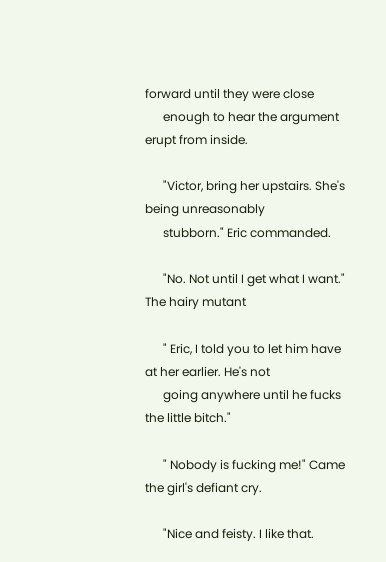forward until they were close
      enough to hear the argument erupt from inside.

      "Victor, bring her upstairs. She's being unreasonably
      stubborn." Eric commanded.

      "No. Not until I get what I want." The hairy mutant

      " Eric, I told you to let him have at her earlier. He's not
      going anywhere until he fucks the little bitch."

      " Nobody is fucking me!" Came the girl's defiant cry.

      "Nice and feisty. I like that.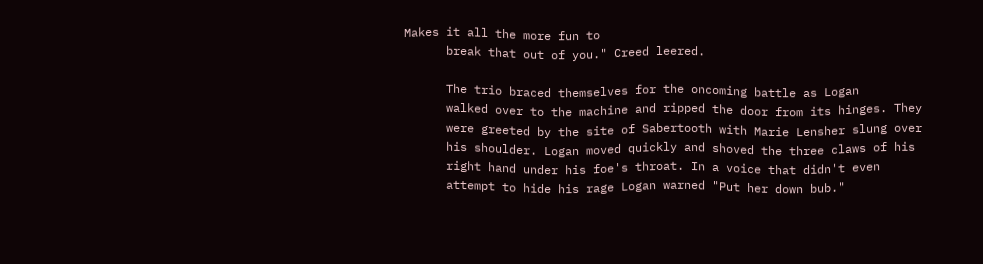Makes it all the more fun to
      break that out of you." Creed leered.

      The trio braced themselves for the oncoming battle as Logan
      walked over to the machine and ripped the door from its hinges. They
      were greeted by the site of Sabertooth with Marie Lensher slung over
      his shoulder. Logan moved quickly and shoved the three claws of his
      right hand under his foe's throat. In a voice that didn't even
      attempt to hide his rage Logan warned "Put her down bub."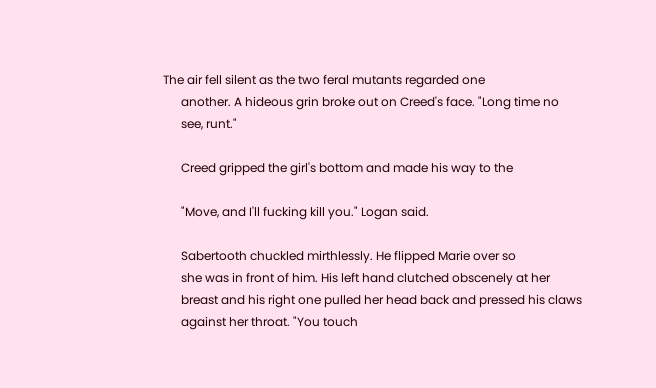The air fell silent as the two feral mutants regarded one
      another. A hideous grin broke out on Creed's face. "Long time no
      see, runt."

      Creed gripped the girl's bottom and made his way to the

      "Move, and I'll fucking kill you." Logan said.

      Sabertooth chuckled mirthlessly. He flipped Marie over so
      she was in front of him. His left hand clutched obscenely at her
      breast and his right one pulled her head back and pressed his claws
      against her throat. "You touch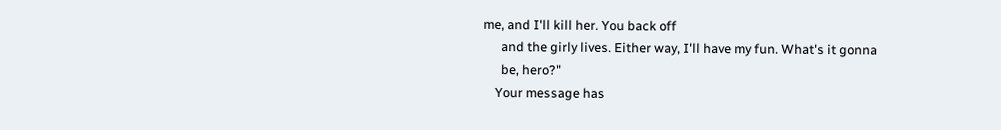me, and I'll kill her. You back off
      and the girly lives. Either way, I'll have my fun. What's it gonna
      be, hero?"
    Your message has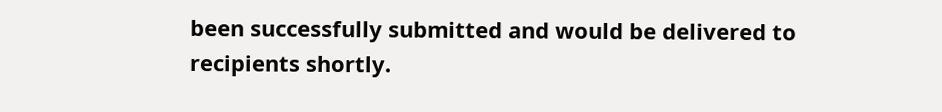been successfully submitted and would be delivered to recipients shortly.